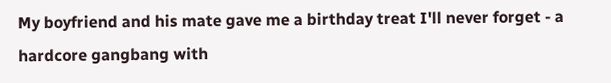My boyfriend and his mate gave me a birthday treat I'll never forget - a hardcore gangbang with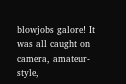blowjobs galore! It was all caught on camera, amateur-style,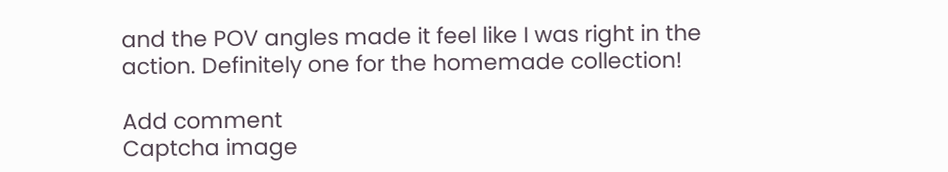and the POV angles made it feel like I was right in the action. Definitely one for the homemade collection!

Add comment
Captcha image